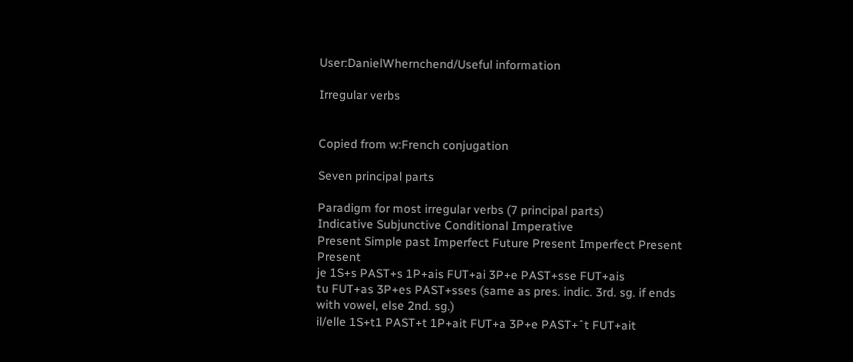User:DanielWhernchend/Useful information

Irregular verbs


Copied from w:French conjugation

Seven principal parts

Paradigm for most irregular verbs (7 principal parts)
Indicative Subjunctive Conditional Imperative
Present Simple past Imperfect Future Present Imperfect Present Present
je 1S+s PAST+s 1P+ais FUT+ai 3P+e PAST+sse FUT+ais
tu FUT+as 3P+es PAST+sses (same as pres. indic. 3rd. sg. if ends with vowel, else 2nd. sg.)
il/elle 1S+t1 PAST+t 1P+ait FUT+a 3P+e PAST+ˆt FUT+ait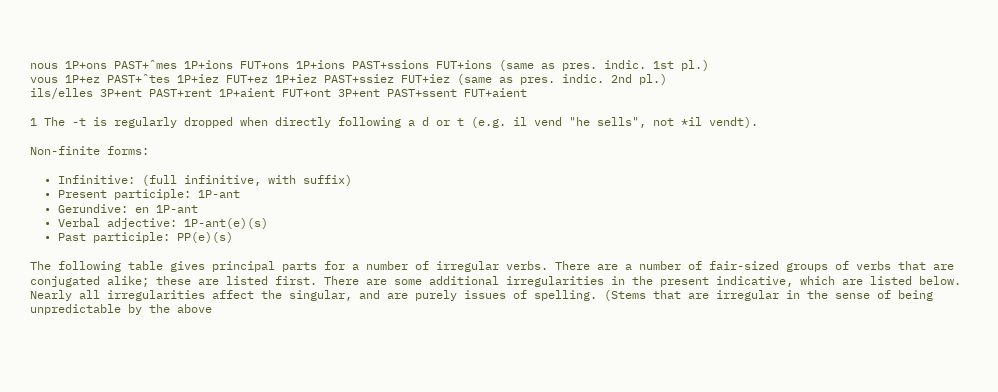nous 1P+ons PAST+ˆmes 1P+ions FUT+ons 1P+ions PAST+ssions FUT+ions (same as pres. indic. 1st pl.)
vous 1P+ez PAST+ˆtes 1P+iez FUT+ez 1P+iez PAST+ssiez FUT+iez (same as pres. indic. 2nd pl.)
ils/elles 3P+ent PAST+rent 1P+aient FUT+ont 3P+ent PAST+ssent FUT+aient

1 The -t is regularly dropped when directly following a d or t (e.g. il vend "he sells", not *il vendt).

Non-finite forms:

  • Infinitive: (full infinitive, with suffix)
  • Present participle: 1P-ant
  • Gerundive: en 1P-ant
  • Verbal adjective: 1P-ant(e)(s)
  • Past participle: PP(e)(s)

The following table gives principal parts for a number of irregular verbs. There are a number of fair-sized groups of verbs that are conjugated alike; these are listed first. There are some additional irregularities in the present indicative, which are listed below. Nearly all irregularities affect the singular, and are purely issues of spelling. (Stems that are irregular in the sense of being unpredictable by the above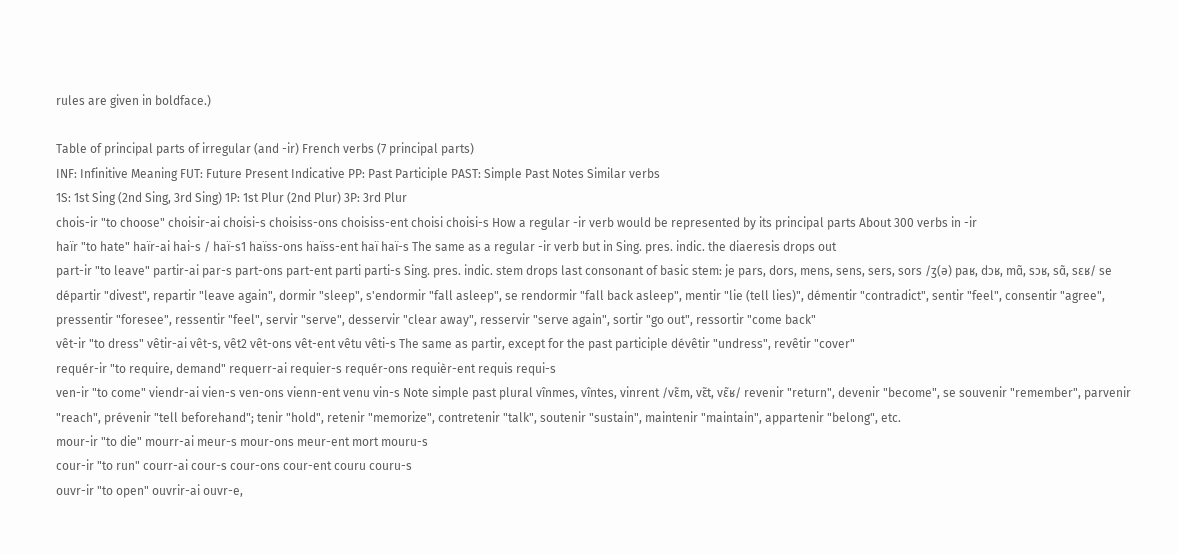rules are given in boldface.)

Table of principal parts of irregular (and -ir) French verbs (7 principal parts)
INF: Infinitive Meaning FUT: Future Present Indicative PP: Past Participle PAST: Simple Past Notes Similar verbs
1S: 1st Sing (2nd Sing, 3rd Sing) 1P: 1st Plur (2nd Plur) 3P: 3rd Plur
chois-ir "to choose" choisir-ai choisi-s choisiss-ons choisiss-ent choisi choisi-s How a regular -ir verb would be represented by its principal parts About 300 verbs in -ir
haïr "to hate" haïr-ai hai-s / haï-s1 haïss-ons haïss-ent haï haï-s The same as a regular -ir verb but in Sing. pres. indic. the diaeresis drops out
part-ir "to leave" partir-ai par-s part-ons part-ent parti parti-s Sing. pres. indic. stem drops last consonant of basic stem: je pars, dors, mens, sens, sers, sors /ʒ(ə) paʁ, dɔʁ, mɑ̃, sɔʁ, sɑ̃, sɛʁ/ se départir "divest", repartir "leave again", dormir "sleep", s'endormir "fall asleep", se rendormir "fall back asleep", mentir "lie (tell lies)", démentir "contradict", sentir "feel", consentir "agree", pressentir "foresee", ressentir "feel", servir "serve", desservir "clear away", resservir "serve again", sortir "go out", ressortir "come back"
vêt-ir "to dress" vêtir-ai vêt-s, vêt2 vêt-ons vêt-ent vêtu vêti-s The same as partir, except for the past participle dévêtir "undress", revêtir "cover"
requér-ir "to require, demand" requerr-ai requier-s requér-ons requièr-ent requis requi-s
ven-ir "to come" viendr-ai vien-s ven-ons vienn-ent venu vin-s Note simple past plural vînmes, vîntes, vinrent /vɛ̃m, vɛ̃t, vɛ̃ʁ/ revenir "return", devenir "become", se souvenir "remember", parvenir "reach", prévenir "tell beforehand"; tenir "hold", retenir "memorize", contretenir "talk", soutenir "sustain", maintenir "maintain", appartenir "belong", etc.
mour-ir "to die" mourr-ai meur-s mour-ons meur-ent mort mouru-s
cour-ir "to run" courr-ai cour-s cour-ons cour-ent couru couru-s
ouvr-ir "to open" ouvrir-ai ouvr-e,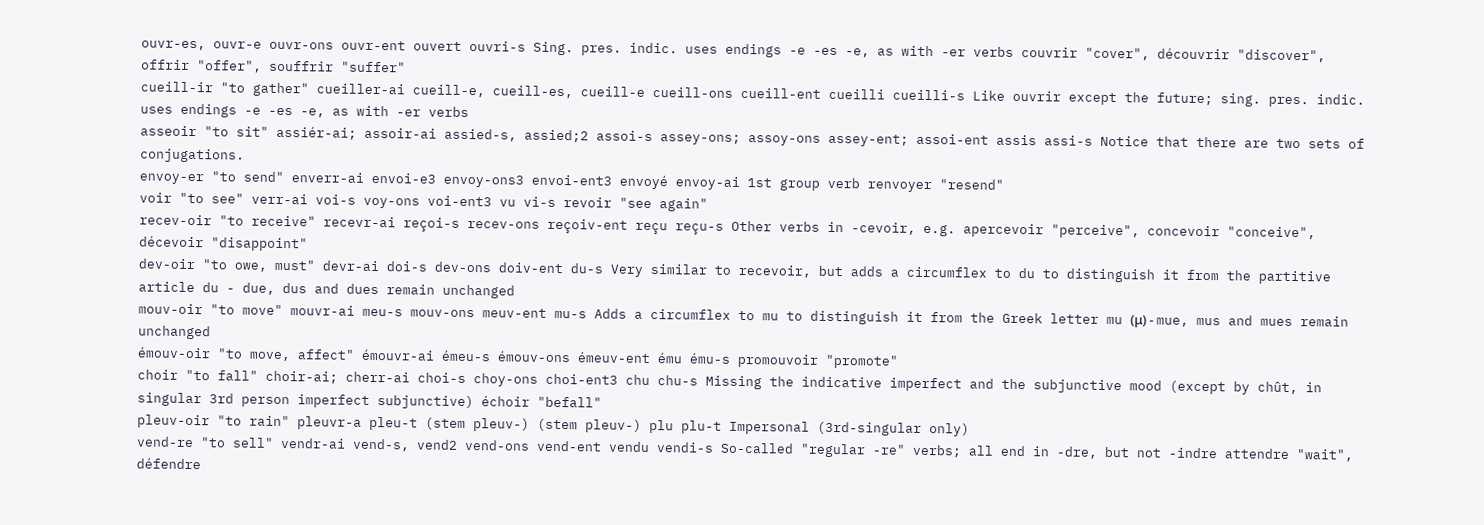ouvr-es, ouvr-e ouvr-ons ouvr-ent ouvert ouvri-s Sing. pres. indic. uses endings -e -es -e, as with -er verbs couvrir "cover", découvrir "discover", offrir "offer", souffrir "suffer"
cueill-ir "to gather" cueiller-ai cueill-e, cueill-es, cueill-e cueill-ons cueill-ent cueilli cueilli-s Like ouvrir except the future; sing. pres. indic. uses endings -e -es -e, as with -er verbs
asseoir "to sit" assiér-ai; assoir-ai assied-s, assied;2 assoi-s assey-ons; assoy-ons assey-ent; assoi-ent assis assi-s Notice that there are two sets of conjugations.
envoy-er "to send" enverr-ai envoi-e3 envoy-ons3 envoi-ent3 envoyé envoy-ai 1st group verb renvoyer "resend"
voir "to see" verr-ai voi-s voy-ons voi-ent3 vu vi-s revoir "see again"
recev-oir "to receive" recevr-ai reçoi-s recev-ons reçoiv-ent reçu reçu-s Other verbs in -cevoir, e.g. apercevoir "perceive", concevoir "conceive", décevoir "disappoint"
dev-oir "to owe, must" devr-ai doi-s dev-ons doiv-ent du-s Very similar to recevoir, but adds a circumflex to du to distinguish it from the partitive article du - due, dus and dues remain unchanged
mouv-oir "to move" mouvr-ai meu-s mouv-ons meuv-ent mu-s Adds a circumflex to mu to distinguish it from the Greek letter mu (μ) - mue, mus and mues remain unchanged
émouv-oir "to move, affect" émouvr-ai émeu-s émouv-ons émeuv-ent ému ému-s promouvoir "promote"
choir "to fall" choir-ai; cherr-ai choi-s choy-ons choi-ent3 chu chu-s Missing the indicative imperfect and the subjunctive mood (except by chût, in singular 3rd person imperfect subjunctive) échoir "befall"
pleuv-oir "to rain" pleuvr-a pleu-t (stem pleuv-) (stem pleuv-) plu plu-t Impersonal (3rd-singular only)
vend-re "to sell" vendr-ai vend-s, vend2 vend-ons vend-ent vendu vendi-s So-called "regular -re" verbs; all end in -dre, but not -indre attendre "wait", défendre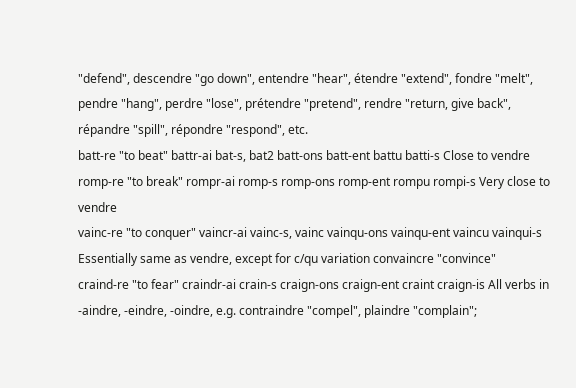"defend", descendre "go down", entendre "hear", étendre "extend", fondre "melt", pendre "hang", perdre "lose", prétendre "pretend", rendre "return, give back", répandre "spill", répondre "respond", etc.
batt-re "to beat" battr-ai bat-s, bat2 batt-ons batt-ent battu batti-s Close to vendre
romp-re "to break" rompr-ai romp-s romp-ons romp-ent rompu rompi-s Very close to vendre
vainc-re "to conquer" vaincr-ai vainc-s, vainc vainqu-ons vainqu-ent vaincu vainqui-s Essentially same as vendre, except for c/qu variation convaincre "convince"
craind-re "to fear" craindr-ai crain-s craign-ons craign-ent craint craign-is All verbs in -aindre, -eindre, -oindre, e.g. contraindre "compel", plaindre "complain";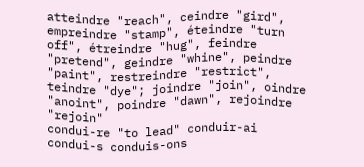atteindre "reach", ceindre "gird", empreindre "stamp", éteindre "turn off", étreindre "hug", feindre "pretend", geindre "whine", peindre "paint", restreindre "restrict", teindre "dye"; joindre "join", oindre "anoint", poindre "dawn", rejoindre "rejoin"
condui-re "to lead" conduir-ai condui-s conduis-ons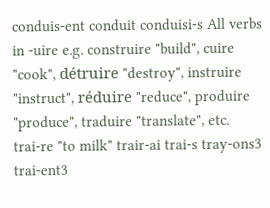conduis-ent conduit conduisi-s All verbs in -uire e.g. construire "build", cuire "cook", détruire "destroy", instruire "instruct", réduire "reduce", produire "produce", traduire "translate", etc.
trai-re "to milk" trair-ai trai-s tray-ons3 trai-ent3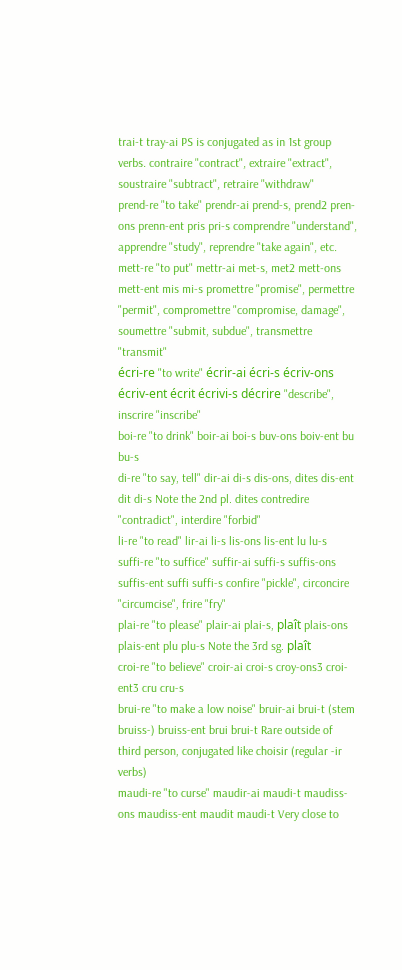trai-t tray-ai PS is conjugated as in 1st group verbs. contraire "contract", extraire "extract", soustraire "subtract", retraire "withdraw"
prend-re "to take" prendr-ai prend-s, prend2 pren-ons prenn-ent pris pri-s comprendre "understand", apprendre "study", reprendre "take again", etc.
mett-re "to put" mettr-ai met-s, met2 mett-ons mett-ent mis mi-s promettre "promise", permettre "permit", compromettre "compromise, damage", soumettre "submit, subdue", transmettre "transmit"
écri-re "to write" écrir-ai écri-s écriv-ons écriv-ent écrit écrivi-s décrire "describe", inscrire "inscribe"
boi-re "to drink" boir-ai boi-s buv-ons boiv-ent bu bu-s
di-re "to say, tell" dir-ai di-s dis-ons, dites dis-ent dit di-s Note the 2nd pl. dites contredire "contradict", interdire "forbid"
li-re "to read" lir-ai li-s lis-ons lis-ent lu lu-s
suffi-re "to suffice" suffir-ai suffi-s suffis-ons suffis-ent suffi suffi-s confire "pickle", circoncire "circumcise", frire "fry"
plai-re "to please" plair-ai plai-s, plaît plais-ons plais-ent plu plu-s Note the 3rd sg. plaît
croi-re "to believe" croir-ai croi-s croy-ons3 croi-ent3 cru cru-s
brui-re "to make a low noise" bruir-ai brui-t (stem bruiss-) bruiss-ent brui brui-t Rare outside of third person, conjugated like choisir (regular -ir verbs)
maudi-re "to curse" maudir-ai maudi-t maudiss-ons maudiss-ent maudit maudi-t Very close to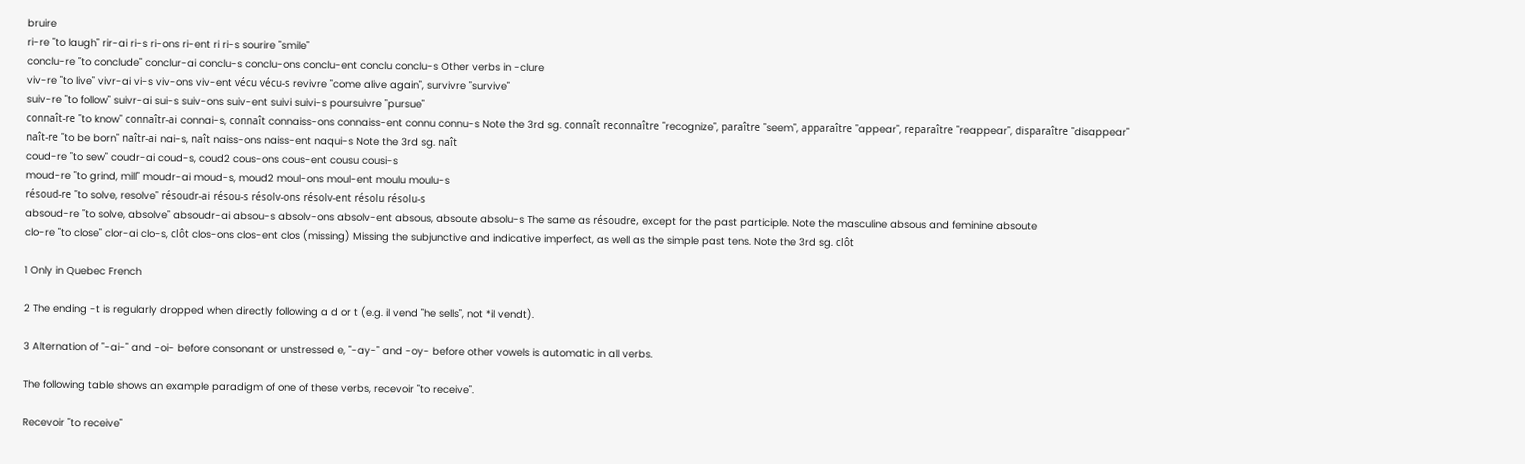bruire
ri-re "to laugh" rir-ai ri-s ri-ons ri-ent ri ri-s sourire "smile"
conclu-re "to conclude" conclur-ai conclu-s conclu-ons conclu-ent conclu conclu-s Other verbs in -clure
viv-re "to live" vivr-ai vi-s viv-ons viv-ent vécu vécu-s revivre "come alive again", survivre "survive"
suiv-re "to follow" suivr-ai sui-s suiv-ons suiv-ent suivi suivi-s poursuivre "pursue"
connaît-re "to know" connaîtr-ai connai-s, connaît connaiss-ons connaiss-ent connu connu-s Note the 3rd sg. connaît reconnaître "recognize", paraître "seem", apparaître "appear", reparaître "reappear", disparaître "disappear"
naît-re "to be born" naîtr-ai nai-s, naît naiss-ons naiss-ent naqui-s Note the 3rd sg. naît
coud-re "to sew" coudr-ai coud-s, coud2 cous-ons cous-ent cousu cousi-s
moud-re "to grind, mill" moudr-ai moud-s, moud2 moul-ons moul-ent moulu moulu-s
résoud-re "to solve, resolve" résoudr-ai résou-s résolv-ons résolv-ent résolu résolu-s
absoud-re "to solve, absolve" absoudr-ai absou-s absolv-ons absolv-ent absous, absoute absolu-s The same as résoudre, except for the past participle. Note the masculine absous and feminine absoute
clo-re "to close" clor-ai clo-s, clôt clos-ons clos-ent clos (missing) Missing the subjunctive and indicative imperfect, as well as the simple past tens. Note the 3rd sg. clôt

1 Only in Quebec French

2 The ending -t is regularly dropped when directly following a d or t (e.g. il vend "he sells", not *il vendt).

3 Alternation of "-ai-" and -oi- before consonant or unstressed e, "-ay-" and -oy- before other vowels is automatic in all verbs.

The following table shows an example paradigm of one of these verbs, recevoir "to receive".

Recevoir "to receive"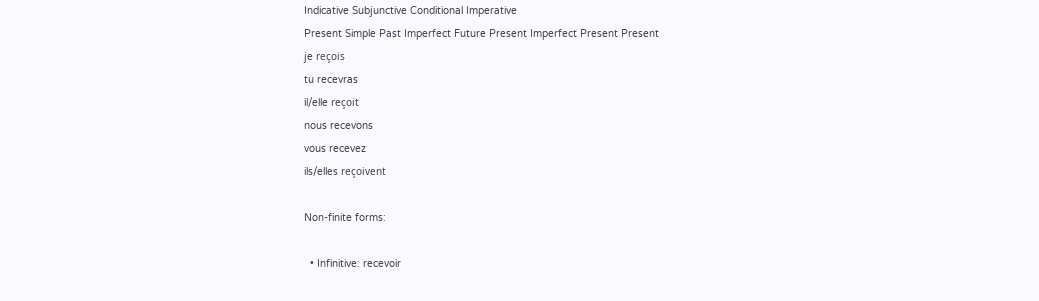Indicative Subjunctive Conditional Imperative
Present Simple Past Imperfect Future Present Imperfect Present Present
je reçois
tu recevras
il/elle reçoit
nous recevons
vous recevez
ils/elles reçoivent

Non-finite forms:

  • Infinitive: recevoir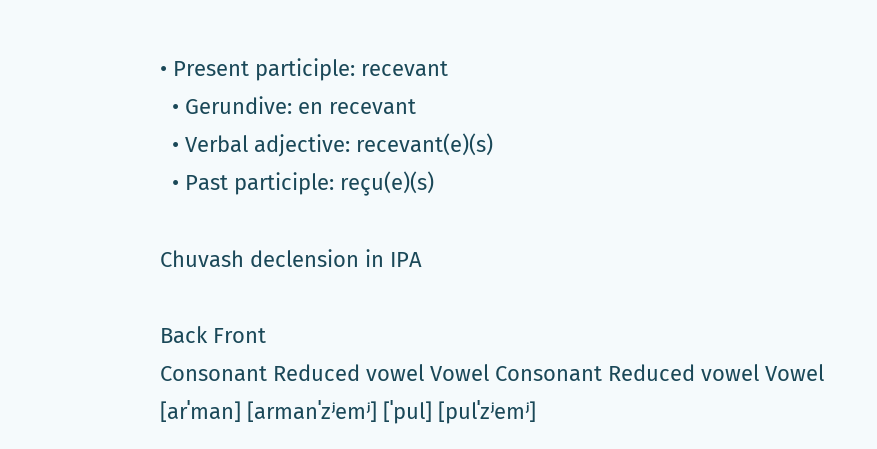• Present participle: recevant
  • Gerundive: en recevant
  • Verbal adjective: recevant(e)(s)
  • Past participle: reçu(e)(s)

Chuvash declension in IPA

Back Front
Consonant Reduced vowel Vowel Consonant Reduced vowel Vowel
[arˈman] [armanˈzʲemʲ] [ˈpul] [pulˈzʲemʲ]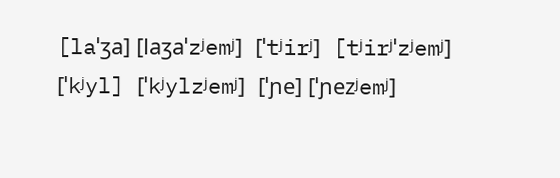[laˈʒa] [laʒaˈzʲemʲ] [ˈtʲirʲ] [tʲirʲˈzʲemʲ] [ˈkʲyl] [ˈkʲylzʲemʲ] [ˈɲe] [ˈɲezʲemʲ]